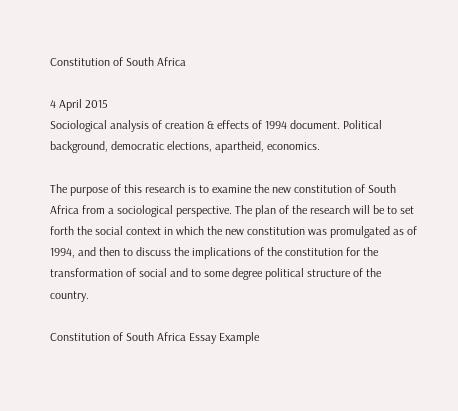Constitution of South Africa

4 April 2015
Sociological analysis of creation & effects of 1994 document. Political background, democratic elections, apartheid, economics.

The purpose of this research is to examine the new constitution of South Africa from a sociological perspective. The plan of the research will be to set forth the social context in which the new constitution was promulgated as of 1994, and then to discuss the implications of the constitution for the transformation of social and to some degree political structure of the country.

Constitution of South Africa Essay Example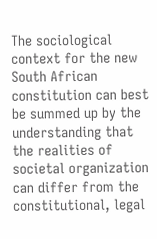The sociological context for the new South African constitution can best be summed up by the understanding that the realities of societal organization can differ from the constitutional, legal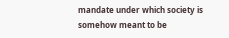mandate under which society is somehow meant to be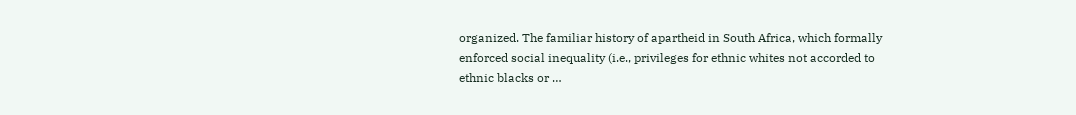organized. The familiar history of apartheid in South Africa, which formally enforced social inequality (i.e., privileges for ethnic whites not accorded to ethnic blacks or …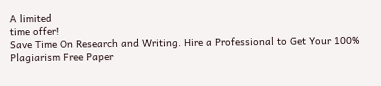A limited
time offer!
Save Time On Research and Writing. Hire a Professional to Get Your 100% Plagiarism Free Paper